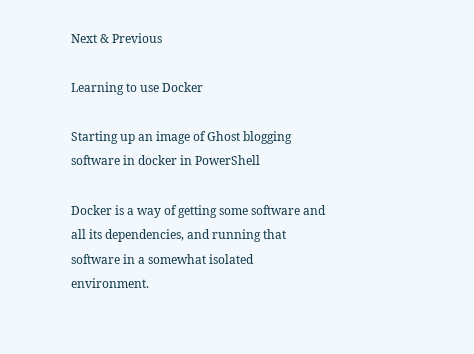Next & Previous

Learning to use Docker

Starting up an image of Ghost blogging software in docker in PowerShell

Docker is a way of getting some software and all its dependencies, and running that software in a somewhat isolated environment.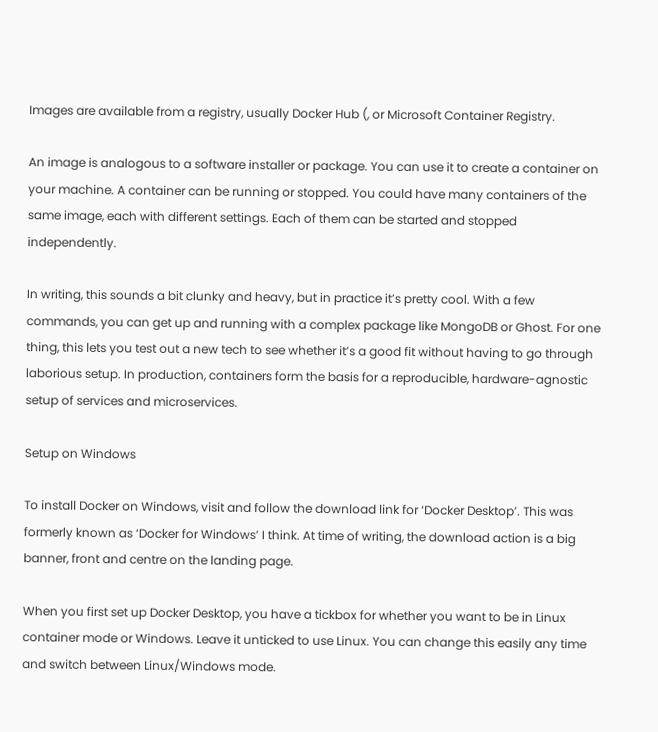Images are available from a registry, usually Docker Hub (, or Microsoft Container Registry.

An image is analogous to a software installer or package. You can use it to create a container on your machine. A container can be running or stopped. You could have many containers of the same image, each with different settings. Each of them can be started and stopped independently.

In writing, this sounds a bit clunky and heavy, but in practice it’s pretty cool. With a few commands, you can get up and running with a complex package like MongoDB or Ghost. For one thing, this lets you test out a new tech to see whether it’s a good fit without having to go through laborious setup. In production, containers form the basis for a reproducible, hardware-agnostic setup of services and microservices.

Setup on Windows

To install Docker on Windows, visit and follow the download link for ‘Docker Desktop’. This was formerly known as ‘Docker for Windows’ I think. At time of writing, the download action is a big banner, front and centre on the landing page.

When you first set up Docker Desktop, you have a tickbox for whether you want to be in Linux container mode or Windows. Leave it unticked to use Linux. You can change this easily any time and switch between Linux/Windows mode.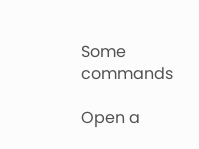Some commands

Open a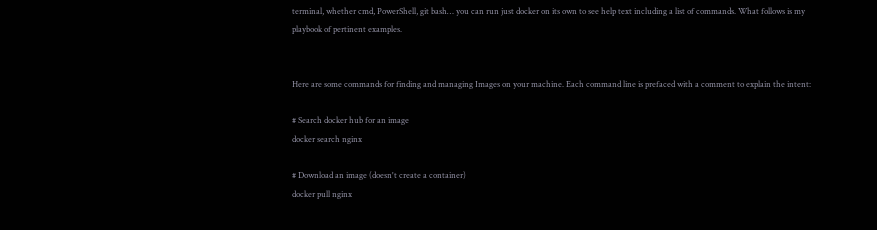terminal, whether cmd, PowerShell, git bash… you can run just docker on its own to see help text including a list of commands. What follows is my playbook of pertinent examples.


Here are some commands for finding and managing Images on your machine. Each command line is prefaced with a comment to explain the intent:

# Search docker hub for an image
docker search nginx

# Download an image (doesn't create a container)
docker pull nginx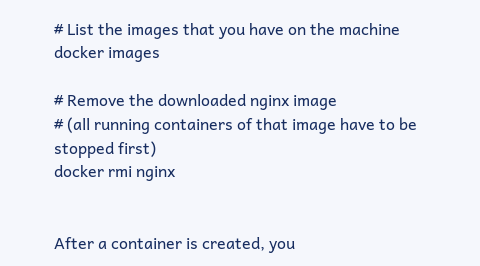# List the images that you have on the machine
docker images

# Remove the downloaded nginx image
# (all running containers of that image have to be stopped first)
docker rmi nginx


After a container is created, you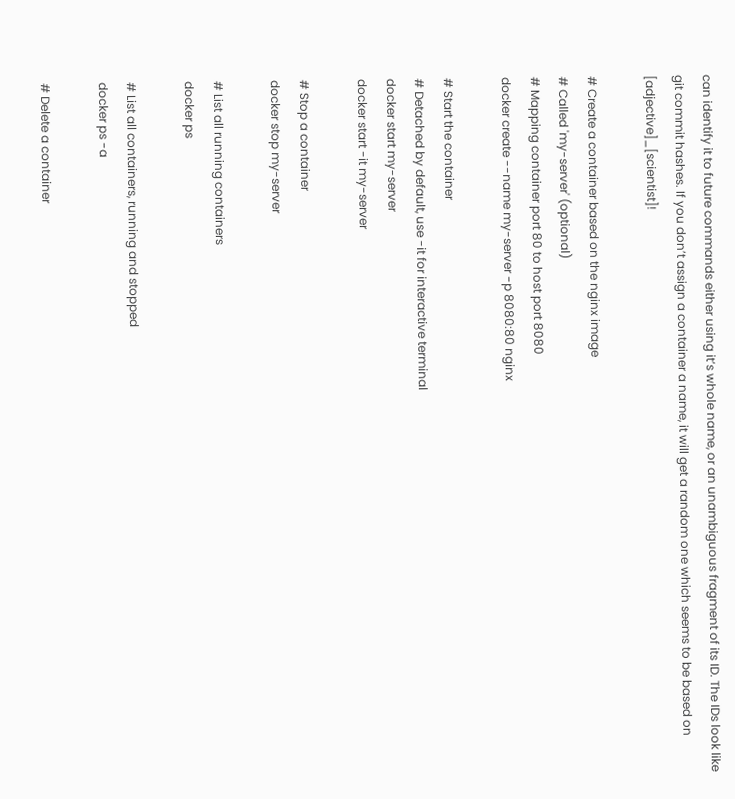can identify it to future commands either using it’s whole name, or an unambiguous fragment of its ID. The IDs look like git commit hashes. If you don’t assign a container a name, it will get a random one which seems to be based on [adjective]_[scientist]!

# Create a container based on the nginx image
# Called 'my-server' (optional)
# Mapping container port 80 to host port 8080
docker create --name my-server -p 8080:80 nginx

# Start the container
# Detached by default, use -it for interactive terminal
docker start my-server
docker start -it my-server

# Stop a container
docker stop my-server

# List all running containers
docker ps

# List all containers, running and stopped
docker ps -a

# Delete a container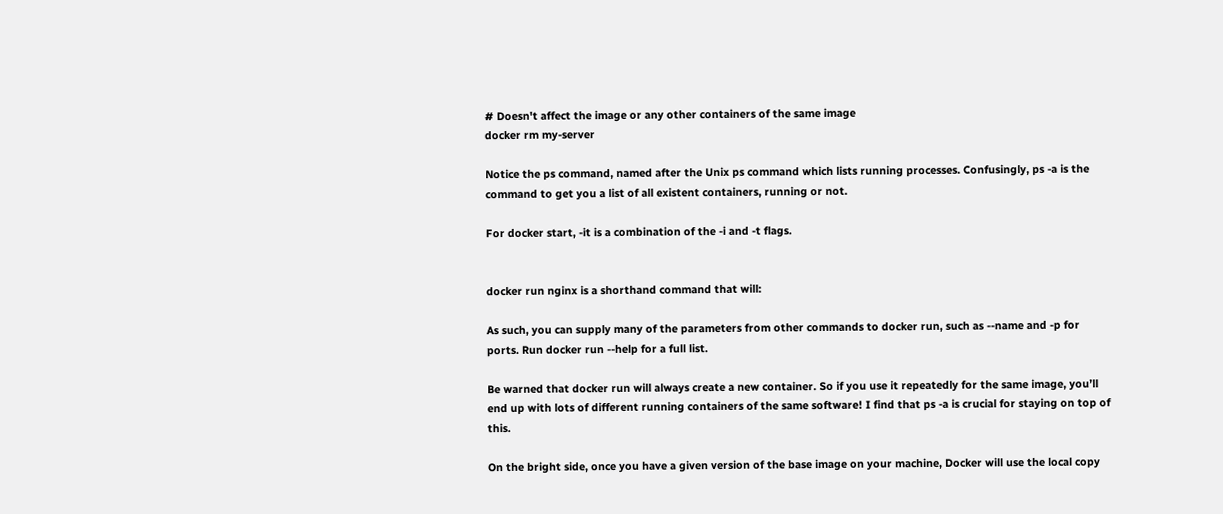# Doesn't affect the image or any other containers of the same image
docker rm my-server

Notice the ps command, named after the Unix ps command which lists running processes. Confusingly, ps -a is the command to get you a list of all existent containers, running or not.

For docker start, -it is a combination of the -i and -t flags.


docker run nginx is a shorthand command that will:

As such, you can supply many of the parameters from other commands to docker run, such as --name and -p for ports. Run docker run --help for a full list.

Be warned that docker run will always create a new container. So if you use it repeatedly for the same image, you’ll end up with lots of different running containers of the same software! I find that ps -a is crucial for staying on top of this.

On the bright side, once you have a given version of the base image on your machine, Docker will use the local copy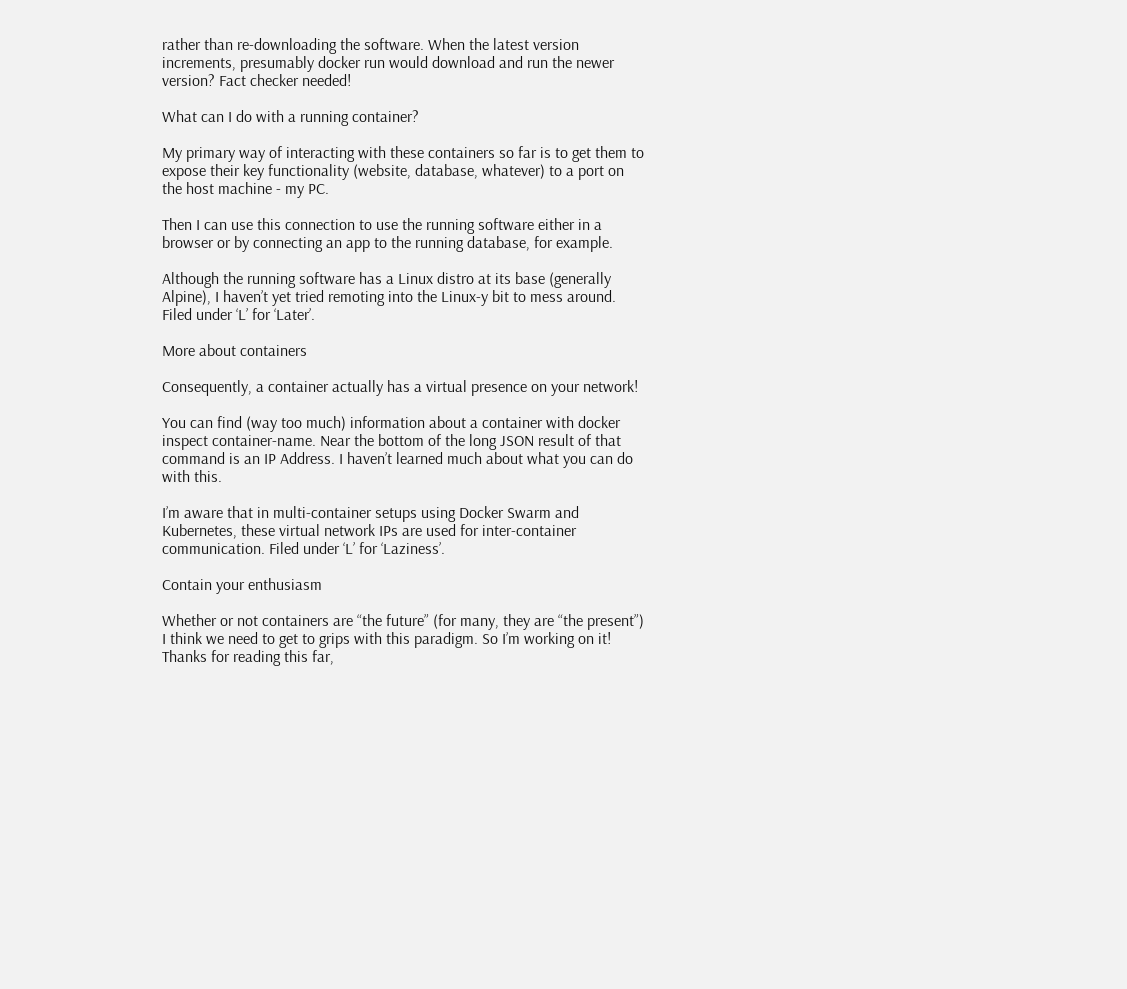rather than re-downloading the software. When the latest version increments, presumably docker run would download and run the newer version? Fact checker needed!

What can I do with a running container?

My primary way of interacting with these containers so far is to get them to expose their key functionality (website, database, whatever) to a port on the host machine - my PC.

Then I can use this connection to use the running software either in a browser or by connecting an app to the running database, for example.

Although the running software has a Linux distro at its base (generally Alpine), I haven’t yet tried remoting into the Linux-y bit to mess around. Filed under ‘L’ for ‘Later’.

More about containers

Consequently, a container actually has a virtual presence on your network!

You can find (way too much) information about a container with docker inspect container-name. Near the bottom of the long JSON result of that command is an IP Address. I haven’t learned much about what you can do with this.

I’m aware that in multi-container setups using Docker Swarm and Kubernetes, these virtual network IPs are used for inter-container communication. Filed under ‘L’ for ‘Laziness’.

Contain your enthusiasm

Whether or not containers are “the future” (for many, they are “the present”) I think we need to get to grips with this paradigm. So I’m working on it! Thanks for reading this far,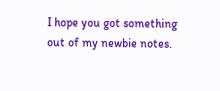I hope you got something out of my newbie notes.